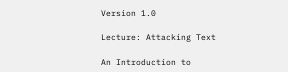Version 1.0

Lecture: Attacking Text

An Introduction to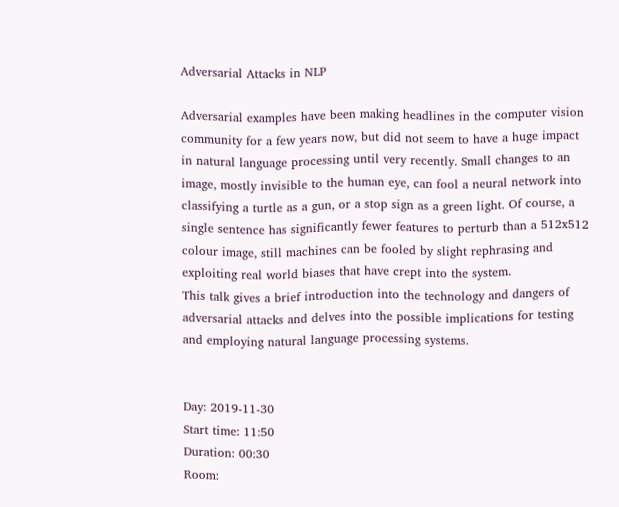Adversarial Attacks in NLP

Adversarial examples have been making headlines in the computer vision community for a few years now, but did not seem to have a huge impact in natural language processing until very recently. Small changes to an image, mostly invisible to the human eye, can fool a neural network into classifying a turtle as a gun, or a stop sign as a green light. Of course, a single sentence has significantly fewer features to perturb than a 512x512 colour image, still machines can be fooled by slight rephrasing and exploiting real world biases that have crept into the system.
This talk gives a brief introduction into the technology and dangers of adversarial attacks and delves into the possible implications for testing and employing natural language processing systems.


Day: 2019-11-30
Start time: 11:50
Duration: 00:30
Room: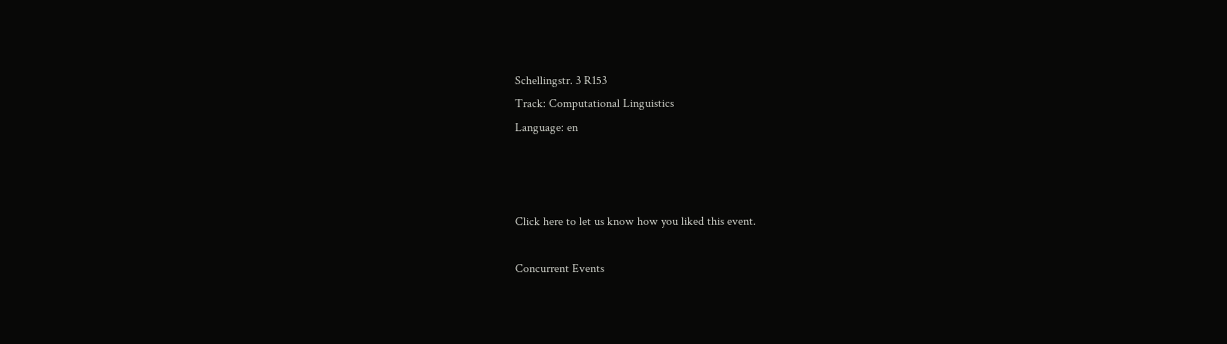Schellingstr. 3 R153
Track: Computational Linguistics
Language: en



Click here to let us know how you liked this event.

Concurrent Events